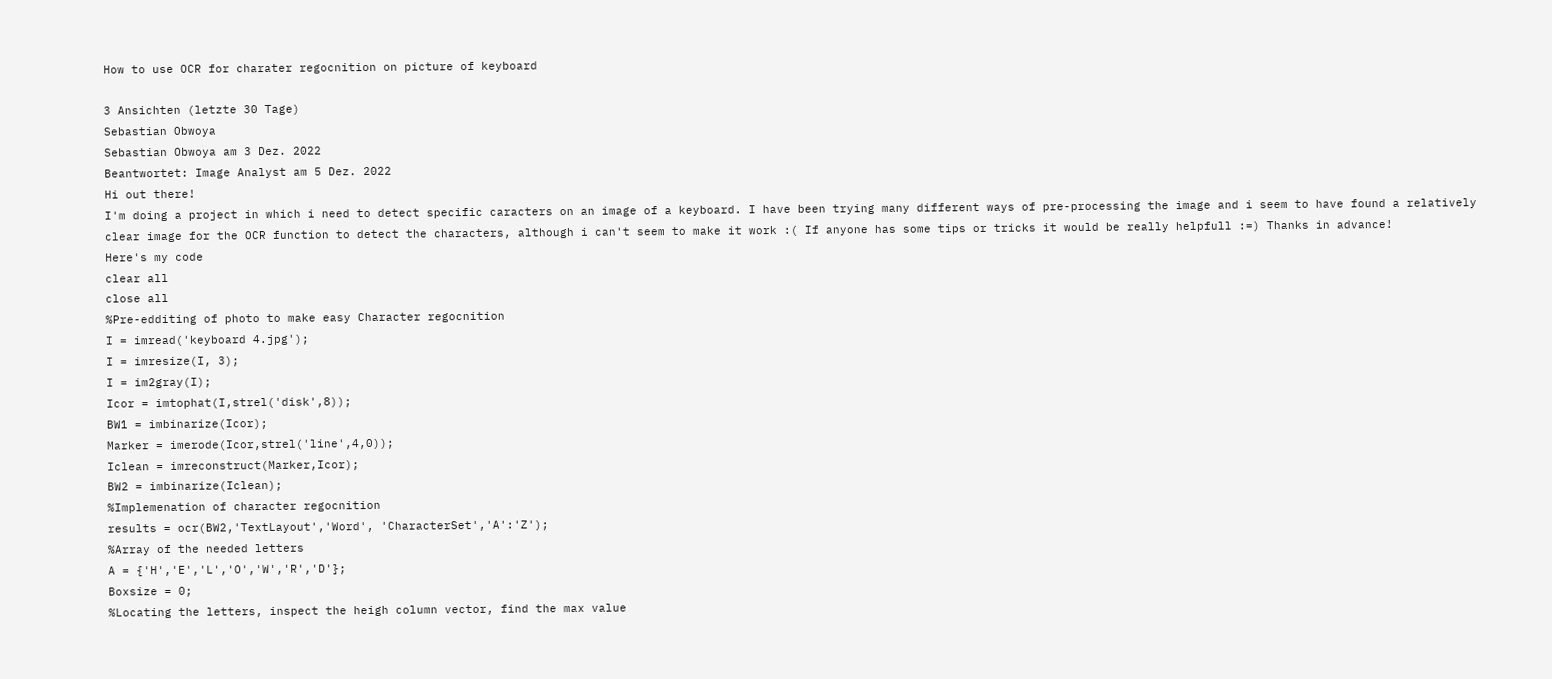How to use OCR for charater regocnition on picture of keyboard

3 Ansichten (letzte 30 Tage)
Sebastian Obwoya
Sebastian Obwoya am 3 Dez. 2022
Beantwortet: Image Analyst am 5 Dez. 2022
Hi out there!
I'm doing a project in which i need to detect specific caracters on an image of a keyboard. I have been trying many different ways of pre-processing the image and i seem to have found a relatively clear image for the OCR function to detect the characters, although i can't seem to make it work :( If anyone has some tips or tricks it would be really helpfull :=) Thanks in advance!
Here's my code
clear all
close all
%Pre-edditing of photo to make easy Character regocnition
I = imread('keyboard 4.jpg');
I = imresize(I, 3);
I = im2gray(I);
Icor = imtophat(I,strel('disk',8));
BW1 = imbinarize(Icor);
Marker = imerode(Icor,strel('line',4,0));
Iclean = imreconstruct(Marker,Icor);
BW2 = imbinarize(Iclean);
%Implemenation of character regocnition
results = ocr(BW2,'TextLayout','Word', 'CharacterSet','A':'Z');
%Array of the needed letters
A = {'H','E','L','O','W','R','D'};
Boxsize = 0;
%Locating the letters, inspect the heigh column vector, find the max value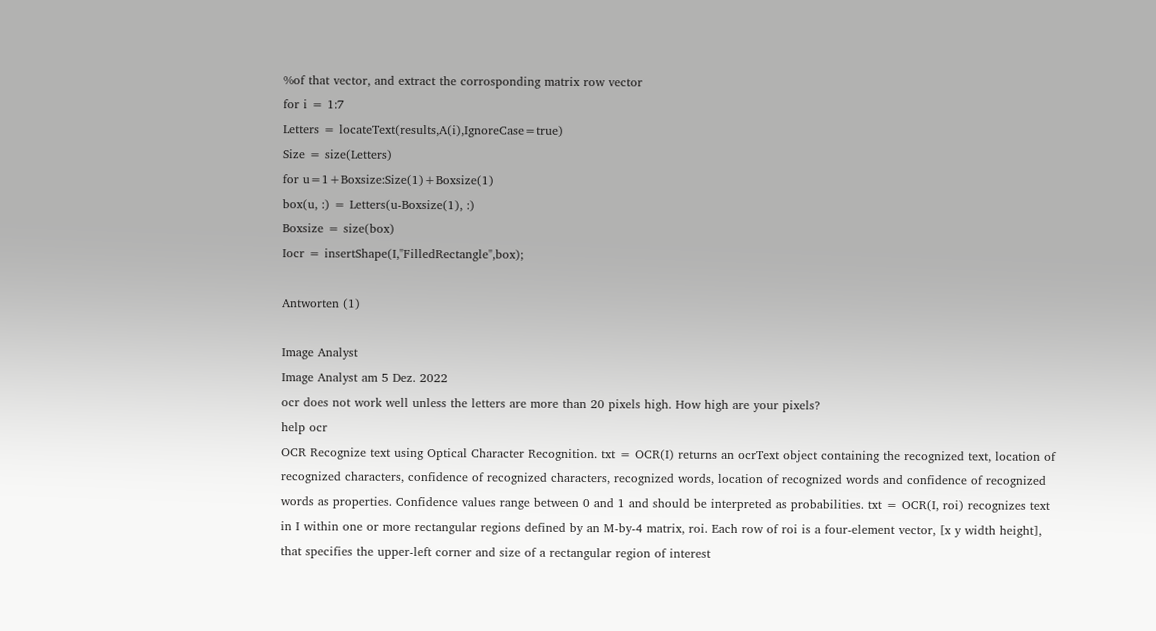%of that vector, and extract the corrosponding matrix row vector
for i = 1:7
Letters = locateText(results,A(i),IgnoreCase=true)
Size = size(Letters)
for u=1+Boxsize:Size(1)+Boxsize(1)
box(u, :) = Letters(u-Boxsize(1), :)
Boxsize = size(box)
Iocr = insertShape(I,"FilledRectangle",box);

Antworten (1)

Image Analyst
Image Analyst am 5 Dez. 2022
ocr does not work well unless the letters are more than 20 pixels high. How high are your pixels?
help ocr
OCR Recognize text using Optical Character Recognition. txt = OCR(I) returns an ocrText object containing the recognized text, location of recognized characters, confidence of recognized characters, recognized words, location of recognized words and confidence of recognized words as properties. Confidence values range between 0 and 1 and should be interpreted as probabilities. txt = OCR(I, roi) recognizes text in I within one or more rectangular regions defined by an M-by-4 matrix, roi. Each row of roi is a four-element vector, [x y width height], that specifies the upper-left corner and size of a rectangular region of interest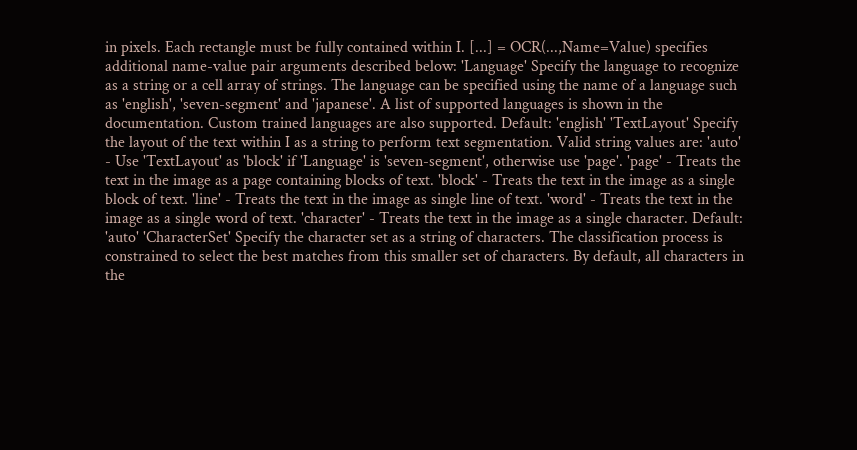in pixels. Each rectangle must be fully contained within I. [...] = OCR(...,Name=Value) specifies additional name-value pair arguments described below: 'Language' Specify the language to recognize as a string or a cell array of strings. The language can be specified using the name of a language such as 'english', 'seven-segment' and 'japanese'. A list of supported languages is shown in the documentation. Custom trained languages are also supported. Default: 'english' 'TextLayout' Specify the layout of the text within I as a string to perform text segmentation. Valid string values are: 'auto' - Use 'TextLayout' as 'block' if 'Language' is 'seven-segment', otherwise use 'page'. 'page' - Treats the text in the image as a page containing blocks of text. 'block' - Treats the text in the image as a single block of text. 'line' - Treats the text in the image as single line of text. 'word' - Treats the text in the image as a single word of text. 'character' - Treats the text in the image as a single character. Default: 'auto' 'CharacterSet' Specify the character set as a string of characters. The classification process is constrained to select the best matches from this smaller set of characters. By default, all characters in the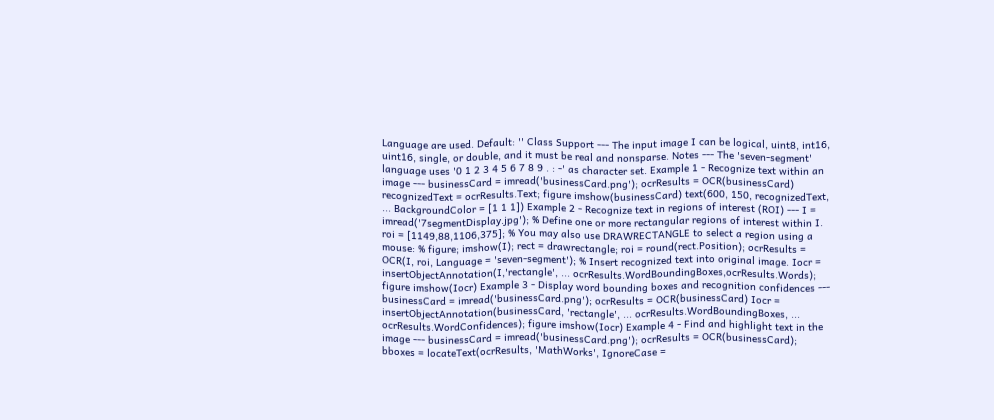Language are used. Default: '' Class Support --- The input image I can be logical, uint8, int16, uint16, single, or double, and it must be real and nonsparse. Notes --- The 'seven-segment' language uses '0 1 2 3 4 5 6 7 8 9 . : -' as character set. Example 1 - Recognize text within an image --- businessCard = imread('businessCard.png'); ocrResults = OCR(businessCard) recognizedText = ocrResults.Text; figure imshow(businessCard) text(600, 150, recognizedText, ... BackgroundColor = [1 1 1]) Example 2 - Recognize text in regions of interest (ROI) --- I = imread('7segmentDisplay.jpg'); % Define one or more rectangular regions of interest within I. roi = [1149,88,1106,375]; % You may also use DRAWRECTANGLE to select a region using a mouse: % figure; imshow(I); rect = drawrectangle; roi = round(rect.Position); ocrResults = OCR(I, roi, Language = 'seven-segment'); % Insert recognized text into original image. Iocr = insertObjectAnnotation(I,'rectangle', ... ocrResults.WordBoundingBoxes,ocrResults.Words); figure imshow(Iocr) Example 3 - Display word bounding boxes and recognition confidences --- businessCard = imread('businessCard.png'); ocrResults = OCR(businessCard) Iocr = insertObjectAnnotation(businessCard, 'rectangle', ... ocrResults.WordBoundingBoxes, ... ocrResults.WordConfidences); figure imshow(Iocr) Example 4 - Find and highlight text in the image --- businessCard = imread('businessCard.png'); ocrResults = OCR(businessCard); bboxes = locateText(ocrResults, 'MathWorks', IgnoreCase =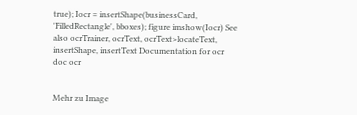true); Iocr = insertShape(businessCard, 'FilledRectangle', bboxes); figure imshow(Iocr) See also ocrTrainer, ocrText, ocrText>locateText, insertShape, insertText Documentation for ocr doc ocr


Mehr zu Image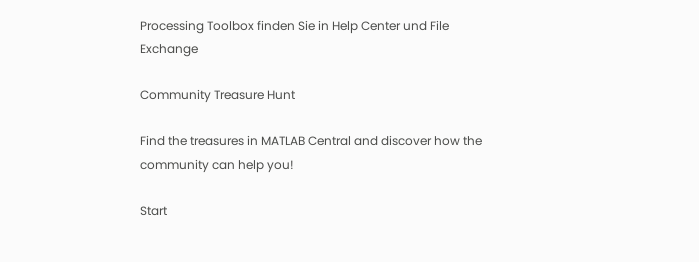Processing Toolbox finden Sie in Help Center und File Exchange

Community Treasure Hunt

Find the treasures in MATLAB Central and discover how the community can help you!

Start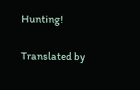Hunting!

Translated by